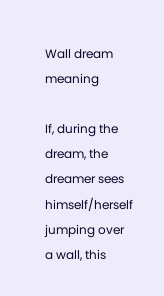Wall dream meaning

If, during the dream, the dreamer sees himself/herself jumping over a wall, this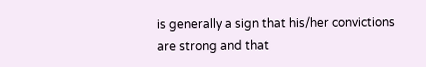is generally a sign that his/her convictions are strong and that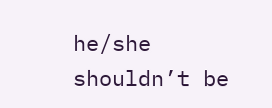he/she shouldn’t be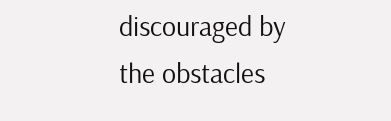discouraged by the obstacles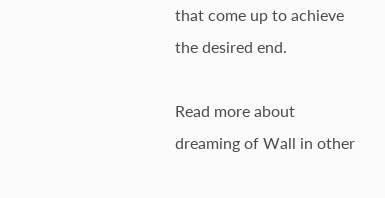that come up to achieve the desired end.

Read more about dreaming of Wall in other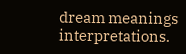dream meanings interpretations.